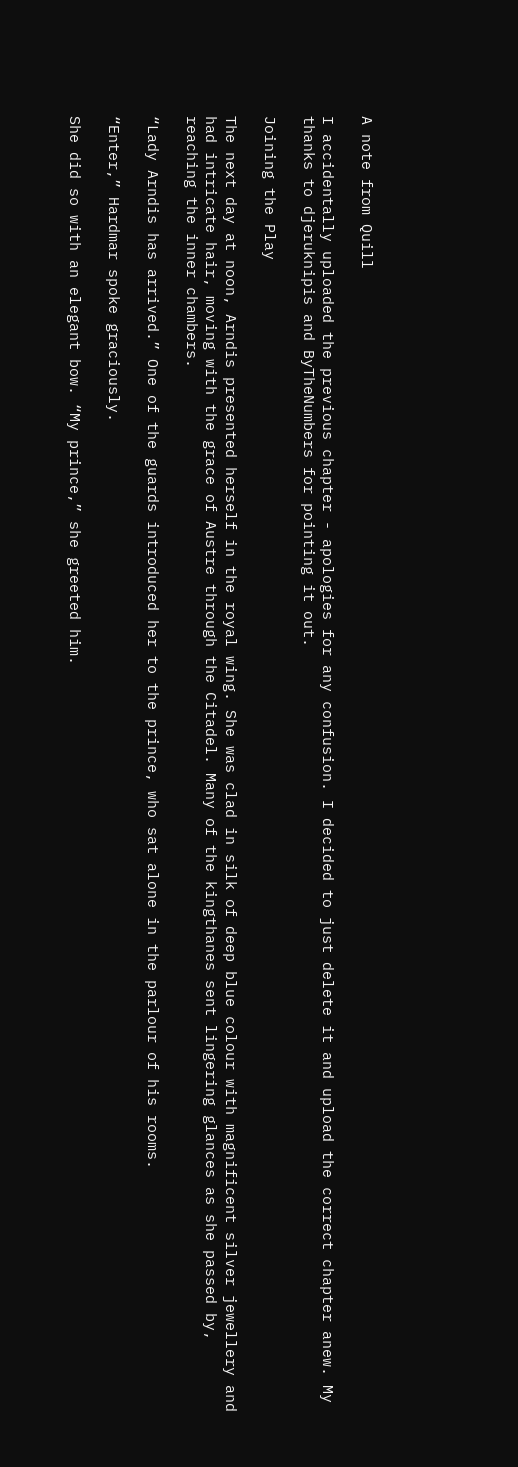A note from Quill

I accidentally uploaded the previous chapter - apologies for any confusion. I decided to just delete it and upload the correct chapter anew. My thanks to djeruknipis and ByTheNumbers for pointing it out.

Joining the Play

The next day at noon, Arndis presented herself in the royal wing. She was clad in silk of deep blue colour with magnificent silver jewellery and had intricate hair, moving with the grace of Austre through the Citadel. Many of the kingthanes sent lingering glances as she passed by, reaching the inner chambers.

“Lady Arndis has arrived.” One of the guards introduced her to the prince, who sat alone in the parlour of his rooms.

“Enter,” Hardmar spoke graciously.

She did so with an elegant bow. “My prince,” she greeted him.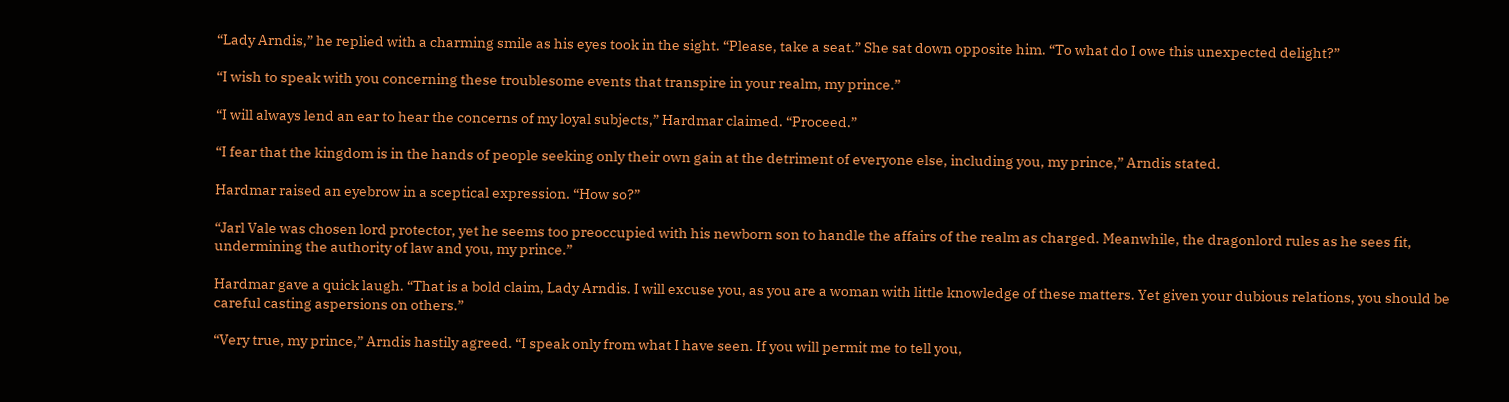“Lady Arndis,” he replied with a charming smile as his eyes took in the sight. “Please, take a seat.” She sat down opposite him. “To what do I owe this unexpected delight?”

“I wish to speak with you concerning these troublesome events that transpire in your realm, my prince.”

“I will always lend an ear to hear the concerns of my loyal subjects,” Hardmar claimed. “Proceed.”

“I fear that the kingdom is in the hands of people seeking only their own gain at the detriment of everyone else, including you, my prince,” Arndis stated.

Hardmar raised an eyebrow in a sceptical expression. “How so?”

“Jarl Vale was chosen lord protector, yet he seems too preoccupied with his newborn son to handle the affairs of the realm as charged. Meanwhile, the dragonlord rules as he sees fit, undermining the authority of law and you, my prince.”

Hardmar gave a quick laugh. “That is a bold claim, Lady Arndis. I will excuse you, as you are a woman with little knowledge of these matters. Yet given your dubious relations, you should be careful casting aspersions on others.”

“Very true, my prince,” Arndis hastily agreed. “I speak only from what I have seen. If you will permit me to tell you,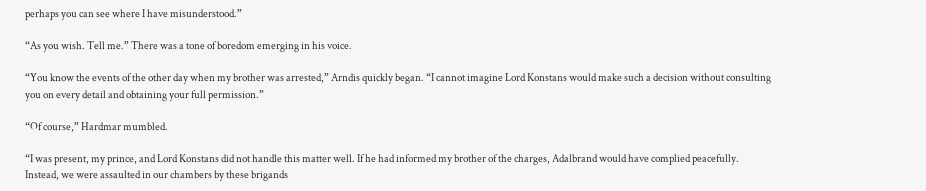perhaps you can see where I have misunderstood.”

“As you wish. Tell me.” There was a tone of boredom emerging in his voice.

“You know the events of the other day when my brother was arrested,” Arndis quickly began. “I cannot imagine Lord Konstans would make such a decision without consulting you on every detail and obtaining your full permission.”

“Of course,” Hardmar mumbled.

“I was present, my prince, and Lord Konstans did not handle this matter well. If he had informed my brother of the charges, Adalbrand would have complied peacefully. Instead, we were assaulted in our chambers by these brigands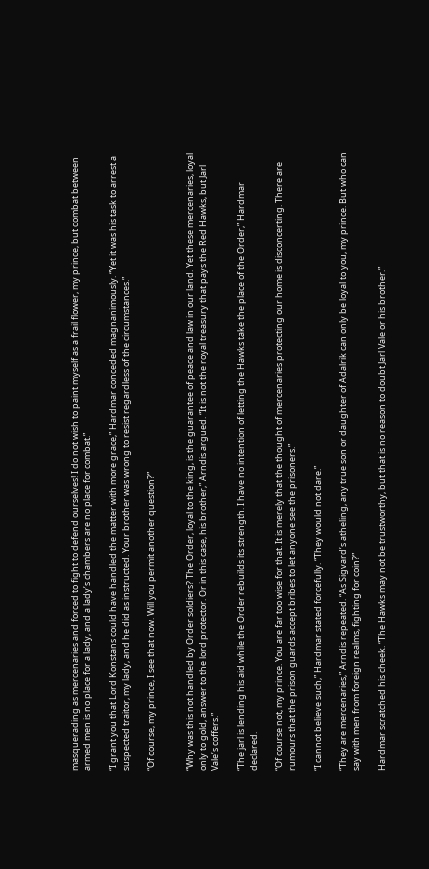masquerading as mercenaries and forced to fight to defend ourselves! I do not wish to paint myself as a frail flower, my prince, but combat between armed men is no place for a lady, and a lady’s chambers are no place for combat.”

“I grant you that Lord Konstans could have handled the matter with more grace,” Hardmar conceded magnanimously. “Yet it was his task to arrest a suspected traitor, my lady, and he did as instructed. Your brother was wrong to resist regardless of the circumstances.”

“Of course, my prince, I see that now. Will you permit another question?”


“Why was this not handled by Order soldiers? The Order, loyal to the king, is the guarantee of peace and law in our land. Yet these mercenaries, loyal only to gold, answer to the lord protector. Or in this case, his brother,” Arndis argued. “It is not the royal treasury that pays the Red Hawks, but Jarl Vale’s coffers.”

“The jarl is lending his aid while the Order rebuilds its strength. I have no intention of letting the Hawks take the place of the Order,” Hardmar declared.

“Of course not, my prince. You are far too wise for that. It is merely that the thought of mercenaries protecting our home is disconcerting. There are rumours that the prison guards accept bribes to let anyone see the prisoners.”

“I cannot believe such,” Hardmar stated forcefully. “They would not dare.”

“They are mercenaries,” Arndis repeated. “As Sigvard’s atheling, any true son or daughter of Adalrik can only be loyal to you, my prince. But who can say with men from foreign realms, fighting for coin?”

Hardmar scratched his cheek. “The Hawks may not be trustworthy, but that is no reason to doubt Jarl Vale or his brother.”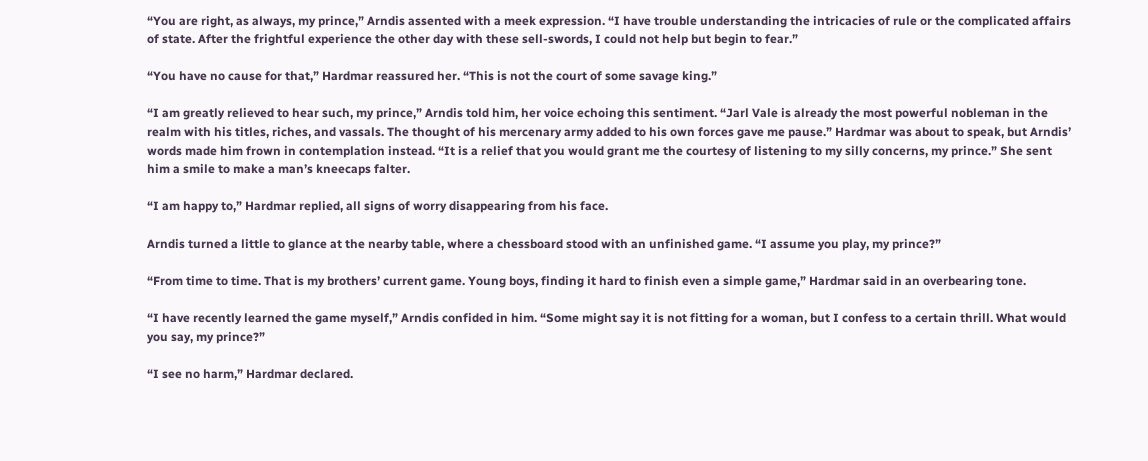“You are right, as always, my prince,” Arndis assented with a meek expression. “I have trouble understanding the intricacies of rule or the complicated affairs of state. After the frightful experience the other day with these sell-swords, I could not help but begin to fear.”

“You have no cause for that,” Hardmar reassured her. “This is not the court of some savage king.”

“I am greatly relieved to hear such, my prince,” Arndis told him, her voice echoing this sentiment. “Jarl Vale is already the most powerful nobleman in the realm with his titles, riches, and vassals. The thought of his mercenary army added to his own forces gave me pause.” Hardmar was about to speak, but Arndis’ words made him frown in contemplation instead. “It is a relief that you would grant me the courtesy of listening to my silly concerns, my prince.” She sent him a smile to make a man’s kneecaps falter.

“I am happy to,” Hardmar replied, all signs of worry disappearing from his face.

Arndis turned a little to glance at the nearby table, where a chessboard stood with an unfinished game. “I assume you play, my prince?”

“From time to time. That is my brothers’ current game. Young boys, finding it hard to finish even a simple game,” Hardmar said in an overbearing tone.

“I have recently learned the game myself,” Arndis confided in him. “Some might say it is not fitting for a woman, but I confess to a certain thrill. What would you say, my prince?”

“I see no harm,” Hardmar declared.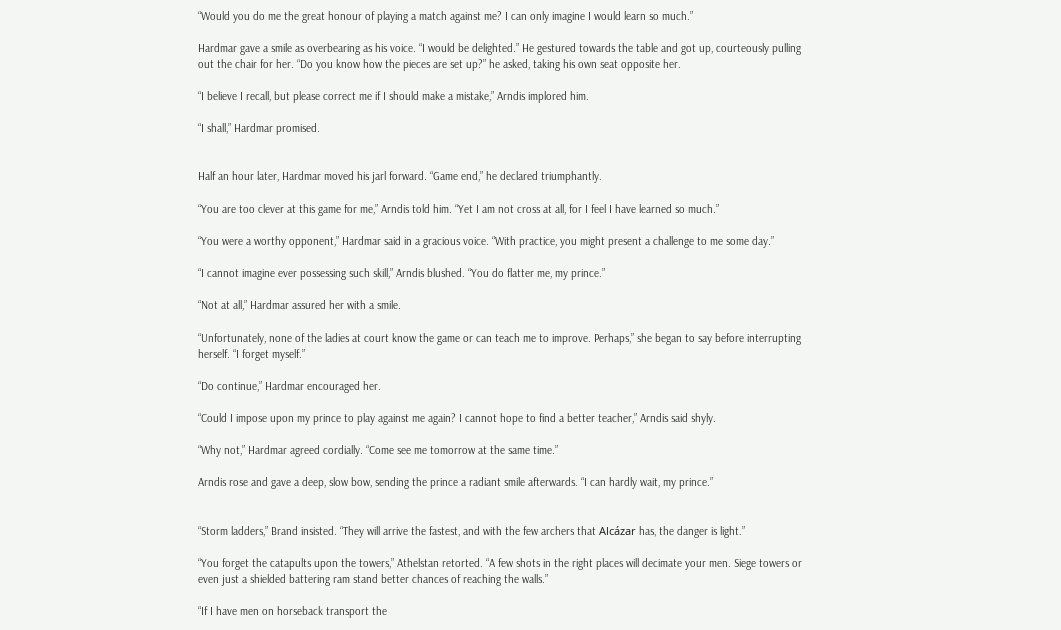“Would you do me the great honour of playing a match against me? I can only imagine I would learn so much.”

Hardmar gave a smile as overbearing as his voice. “I would be delighted.” He gestured towards the table and got up, courteously pulling out the chair for her. “Do you know how the pieces are set up?” he asked, taking his own seat opposite her.

“I believe I recall, but please correct me if I should make a mistake,” Arndis implored him.

“I shall,” Hardmar promised.


Half an hour later, Hardmar moved his jarl forward. “Game end,” he declared triumphantly.

“You are too clever at this game for me,” Arndis told him. “Yet I am not cross at all, for I feel I have learned so much.”

“You were a worthy opponent,” Hardmar said in a gracious voice. “With practice, you might present a challenge to me some day.”

“I cannot imagine ever possessing such skill,” Arndis blushed. “You do flatter me, my prince.”

“Not at all,” Hardmar assured her with a smile.

“Unfortunately, none of the ladies at court know the game or can teach me to improve. Perhaps,” she began to say before interrupting herself. “I forget myself.”

“Do continue,” Hardmar encouraged her.

“Could I impose upon my prince to play against me again? I cannot hope to find a better teacher,” Arndis said shyly.

“Why not,” Hardmar agreed cordially. “Come see me tomorrow at the same time.”

Arndis rose and gave a deep, slow bow, sending the prince a radiant smile afterwards. “I can hardly wait, my prince.”


“Storm ladders,” Brand insisted. “They will arrive the fastest, and with the few archers that Alcázar has, the danger is light.”

“You forget the catapults upon the towers,” Athelstan retorted. “A few shots in the right places will decimate your men. Siege towers or even just a shielded battering ram stand better chances of reaching the walls.”

“If I have men on horseback transport the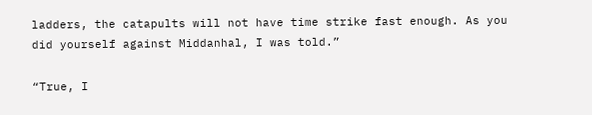ladders, the catapults will not have time strike fast enough. As you did yourself against Middanhal, I was told.”

“True, I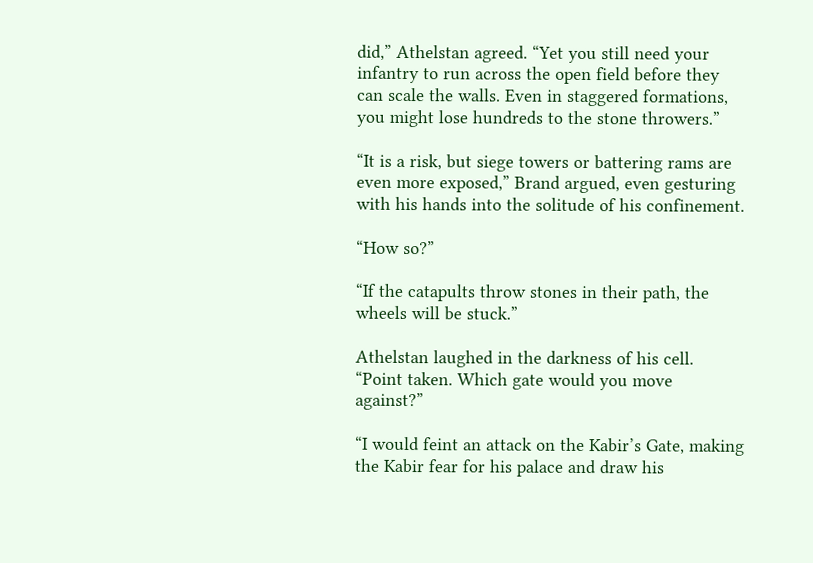did,” Athelstan agreed. “Yet you still need your infantry to run across the open field before they can scale the walls. Even in staggered formations, you might lose hundreds to the stone throwers.”

“It is a risk, but siege towers or battering rams are even more exposed,” Brand argued, even gesturing with his hands into the solitude of his confinement.

“How so?”

“If the catapults throw stones in their path, the wheels will be stuck.”

Athelstan laughed in the darkness of his cell. “Point taken. Which gate would you move against?”

“I would feint an attack on the Kabir’s Gate, making the Kabir fear for his palace and draw his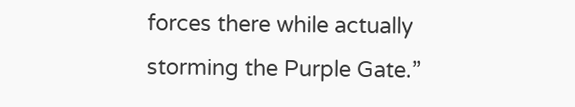forces there while actually storming the Purple Gate.”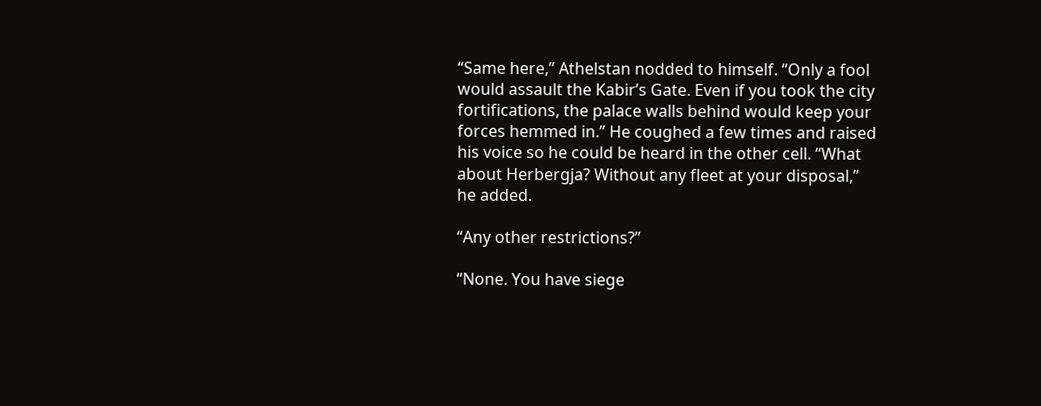“Same here,” Athelstan nodded to himself. “Only a fool would assault the Kabir’s Gate. Even if you took the city fortifications, the palace walls behind would keep your forces hemmed in.” He coughed a few times and raised his voice so he could be heard in the other cell. “What about Herbergja? Without any fleet at your disposal,” he added.

“Any other restrictions?”

“None. You have siege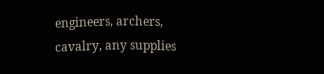engineers, archers, cavalry, any supplies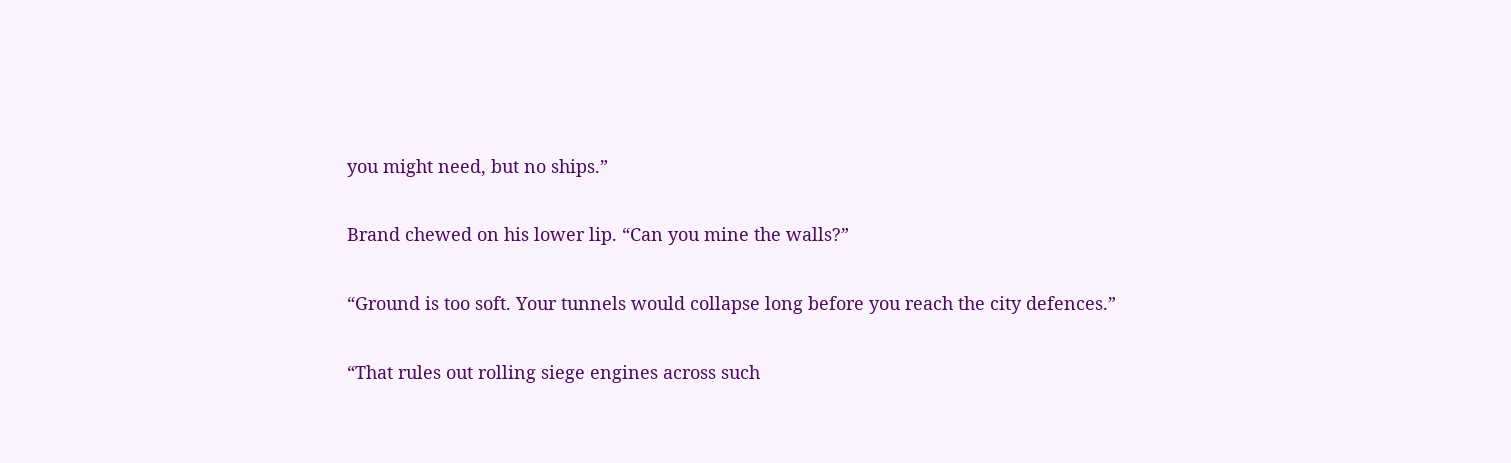you might need, but no ships.”

Brand chewed on his lower lip. “Can you mine the walls?”

“Ground is too soft. Your tunnels would collapse long before you reach the city defences.”

“That rules out rolling siege engines across such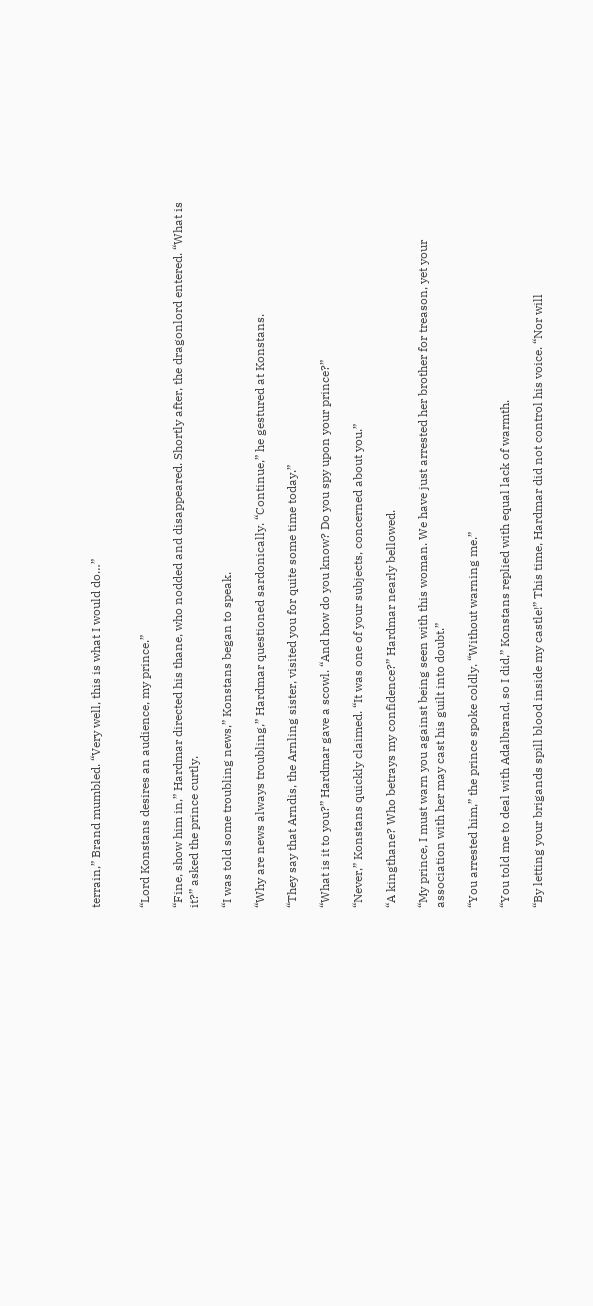terrain,” Brand mumbled. “Very well, this is what I would do…”


“Lord Konstans desires an audience, my prince.”

“Fine, show him in,” Hardmar directed his thane, who nodded and disappeared. Shortly after, the dragonlord entered. “What is it?” asked the prince curtly.

“I was told some troubling news,” Konstans began to speak.

“Why are news always troubling,” Hardmar questioned sardonically. “Continue,” he gestured at Konstans.

“They say that Arndis, the Arnling sister, visited you for quite some time today.”

“What is it to you?” Hardmar gave a scowl. “And how do you know? Do you spy upon your prince?”

“Never,” Konstans quickly claimed. “It was one of your subjects, concerned about you.”

“A kingthane? Who betrays my confidence?” Hardmar nearly bellowed.

“My prince, I must warn you against being seen with this woman. We have just arrested her brother for treason, yet your association with her may cast his guilt into doubt.”

“You arrested him,” the prince spoke coldly. “Without warning me.”

“You told me to deal with Adalbrand, so I did,” Konstans replied with equal lack of warmth.

“By letting your brigands spill blood inside my castle!” This time, Hardmar did not control his voice. “Nor will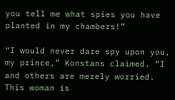you tell me what spies you have planted in my chambers!”

“I would never dare spy upon you, my prince,” Konstans claimed. “I and others are merely worried. This woman is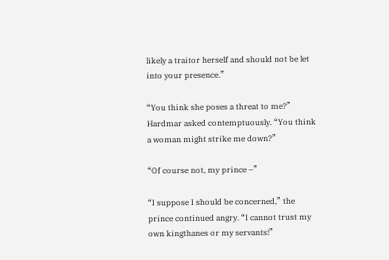likely a traitor herself and should not be let into your presence.”

“You think she poses a threat to me?” Hardmar asked contemptuously. “You think a woman might strike me down?”

“Of course not, my prince –”

“I suppose I should be concerned,” the prince continued angry. “I cannot trust my own kingthanes or my servants!”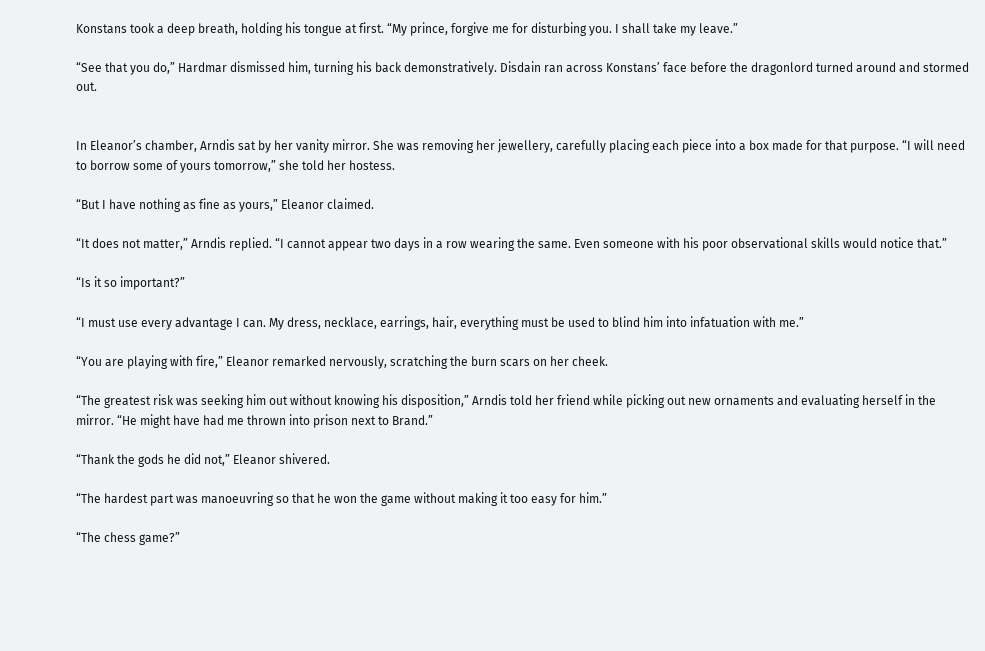Konstans took a deep breath, holding his tongue at first. “My prince, forgive me for disturbing you. I shall take my leave.”

“See that you do,” Hardmar dismissed him, turning his back demonstratively. Disdain ran across Konstans’ face before the dragonlord turned around and stormed out.


In Eleanor’s chamber, Arndis sat by her vanity mirror. She was removing her jewellery, carefully placing each piece into a box made for that purpose. “I will need to borrow some of yours tomorrow,” she told her hostess.

“But I have nothing as fine as yours,” Eleanor claimed.

“It does not matter,” Arndis replied. “I cannot appear two days in a row wearing the same. Even someone with his poor observational skills would notice that.”

“Is it so important?”

“I must use every advantage I can. My dress, necklace, earrings, hair, everything must be used to blind him into infatuation with me.”

“You are playing with fire,” Eleanor remarked nervously, scratching the burn scars on her cheek.

“The greatest risk was seeking him out without knowing his disposition,” Arndis told her friend while picking out new ornaments and evaluating herself in the mirror. “He might have had me thrown into prison next to Brand.”

“Thank the gods he did not,” Eleanor shivered.

“The hardest part was manoeuvring so that he won the game without making it too easy for him.”

“The chess game?”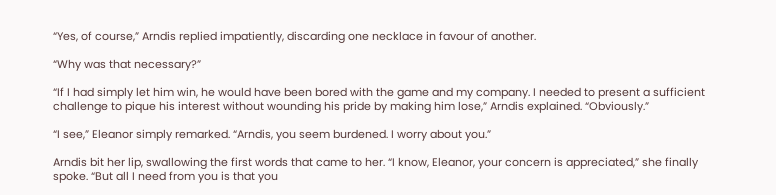“Yes, of course,” Arndis replied impatiently, discarding one necklace in favour of another.

“Why was that necessary?”

“If I had simply let him win, he would have been bored with the game and my company. I needed to present a sufficient challenge to pique his interest without wounding his pride by making him lose,” Arndis explained. “Obviously.”

“I see,” Eleanor simply remarked. “Arndis, you seem burdened. I worry about you.”

Arndis bit her lip, swallowing the first words that came to her. “I know, Eleanor, your concern is appreciated,” she finally spoke. “But all I need from you is that you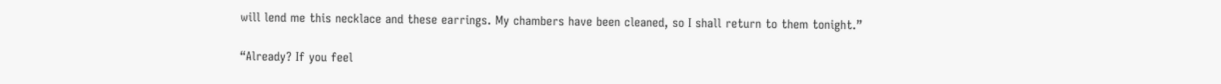will lend me this necklace and these earrings. My chambers have been cleaned, so I shall return to them tonight.”

“Already? If you feel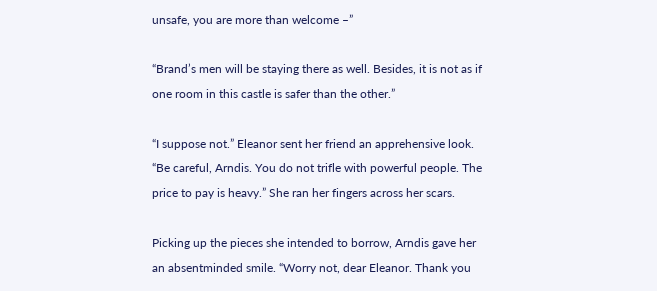unsafe, you are more than welcome –”

“Brand’s men will be staying there as well. Besides, it is not as if one room in this castle is safer than the other.”

“I suppose not.” Eleanor sent her friend an apprehensive look. “Be careful, Arndis. You do not trifle with powerful people. The price to pay is heavy.” She ran her fingers across her scars.

Picking up the pieces she intended to borrow, Arndis gave her an absentminded smile. “Worry not, dear Eleanor. Thank you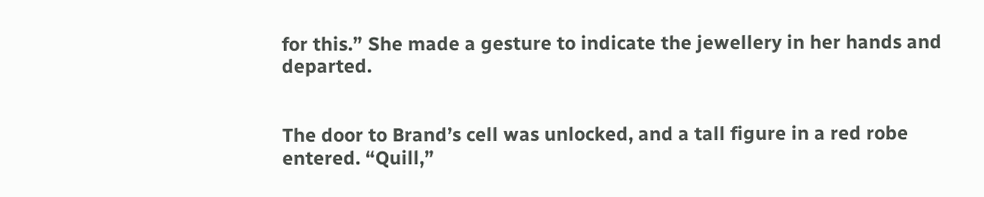for this.” She made a gesture to indicate the jewellery in her hands and departed.


The door to Brand’s cell was unlocked, and a tall figure in a red robe entered. “Quill,”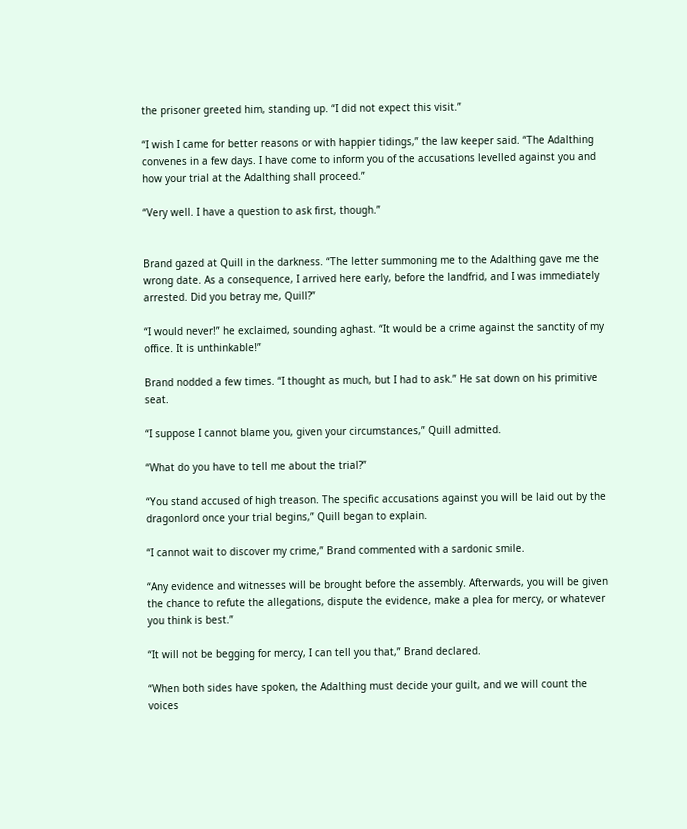the prisoner greeted him, standing up. “I did not expect this visit.”

“I wish I came for better reasons or with happier tidings,” the law keeper said. “The Adalthing convenes in a few days. I have come to inform you of the accusations levelled against you and how your trial at the Adalthing shall proceed.”

“Very well. I have a question to ask first, though.”


Brand gazed at Quill in the darkness. “The letter summoning me to the Adalthing gave me the wrong date. As a consequence, I arrived here early, before the landfrid, and I was immediately arrested. Did you betray me, Quill?”

“I would never!” he exclaimed, sounding aghast. “It would be a crime against the sanctity of my office. It is unthinkable!”

Brand nodded a few times. “I thought as much, but I had to ask.” He sat down on his primitive seat.

“I suppose I cannot blame you, given your circumstances,” Quill admitted.

“What do you have to tell me about the trial?”

“You stand accused of high treason. The specific accusations against you will be laid out by the dragonlord once your trial begins,” Quill began to explain.

“I cannot wait to discover my crime,” Brand commented with a sardonic smile.

“Any evidence and witnesses will be brought before the assembly. Afterwards, you will be given the chance to refute the allegations, dispute the evidence, make a plea for mercy, or whatever you think is best.”

“It will not be begging for mercy, I can tell you that,” Brand declared.

“When both sides have spoken, the Adalthing must decide your guilt, and we will count the voices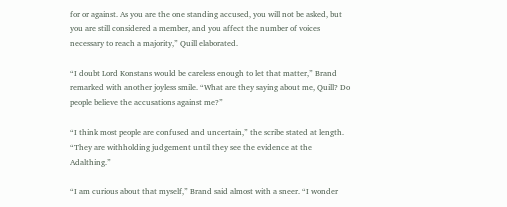for or against. As you are the one standing accused, you will not be asked, but you are still considered a member, and you affect the number of voices necessary to reach a majority,” Quill elaborated.

“I doubt Lord Konstans would be careless enough to let that matter,” Brand remarked with another joyless smile. “What are they saying about me, Quill? Do people believe the accusations against me?”

“I think most people are confused and uncertain,” the scribe stated at length. “They are withholding judgement until they see the evidence at the Adalthing.”

“I am curious about that myself,” Brand said almost with a sneer. “I wonder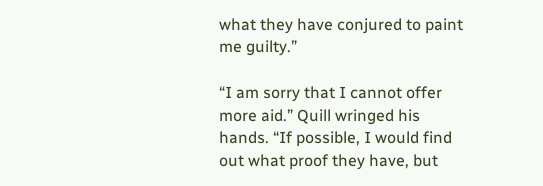what they have conjured to paint me guilty.”

“I am sorry that I cannot offer more aid.” Quill wringed his hands. “If possible, I would find out what proof they have, but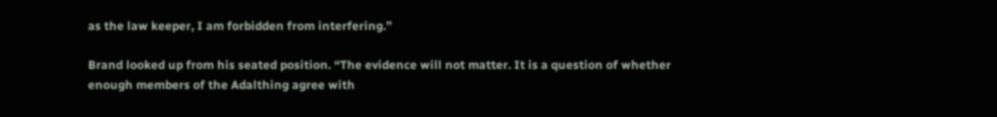as the law keeper, I am forbidden from interfering.”

Brand looked up from his seated position. “The evidence will not matter. It is a question of whether enough members of the Adalthing agree with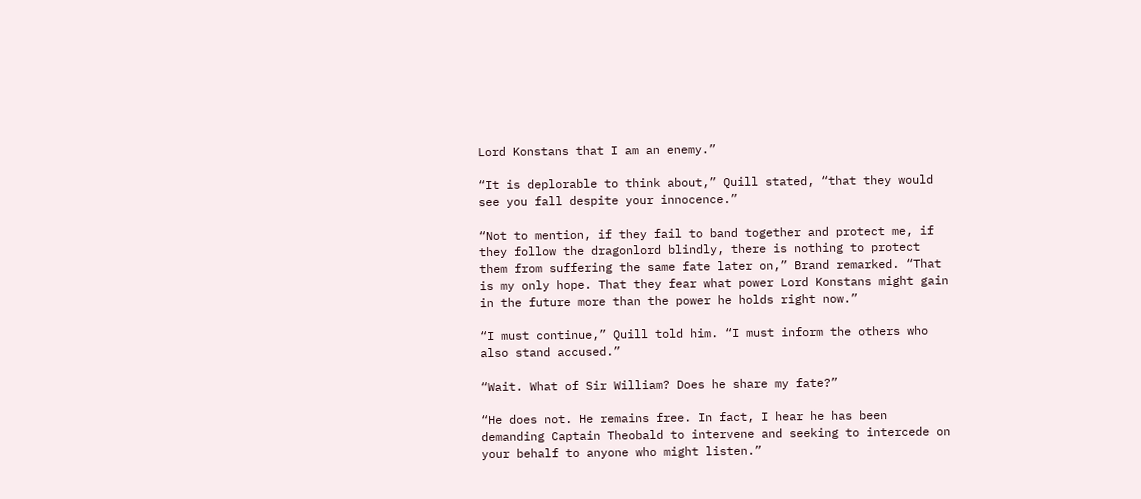Lord Konstans that I am an enemy.”

“It is deplorable to think about,” Quill stated, “that they would see you fall despite your innocence.”

“Not to mention, if they fail to band together and protect me, if they follow the dragonlord blindly, there is nothing to protect them from suffering the same fate later on,” Brand remarked. “That is my only hope. That they fear what power Lord Konstans might gain in the future more than the power he holds right now.”

“I must continue,” Quill told him. “I must inform the others who also stand accused.”

“Wait. What of Sir William? Does he share my fate?”

“He does not. He remains free. In fact, I hear he has been demanding Captain Theobald to intervene and seeking to intercede on your behalf to anyone who might listen.”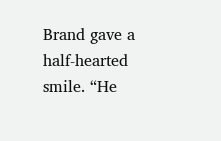Brand gave a half-hearted smile. “He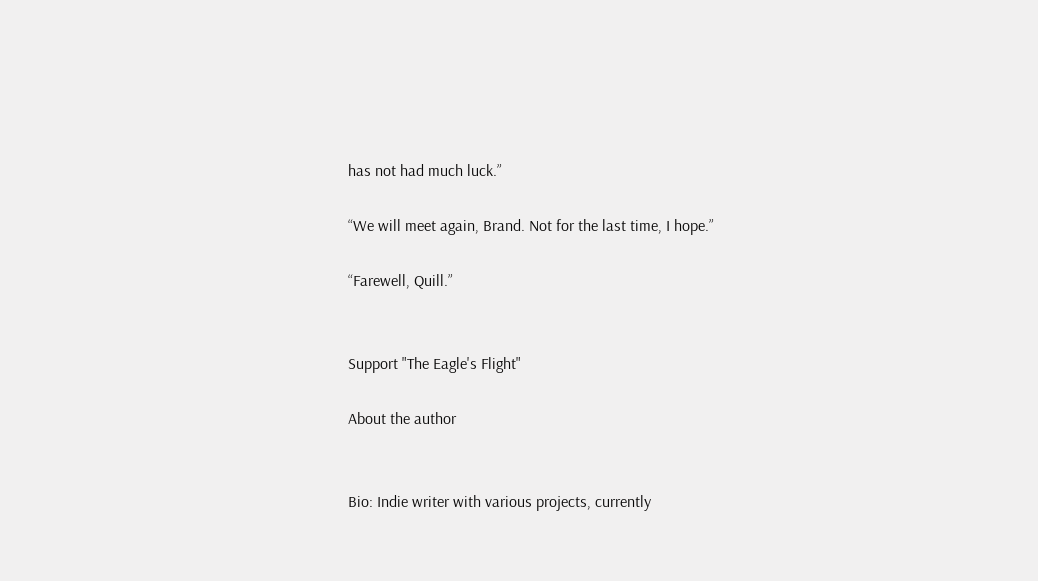has not had much luck.”

“We will meet again, Brand. Not for the last time, I hope.”

“Farewell, Quill.”


Support "The Eagle's Flight"

About the author


Bio: Indie writer with various projects, currently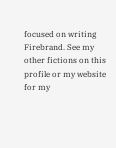focused on writing Firebrand. See my other fictions on this profile or my website for my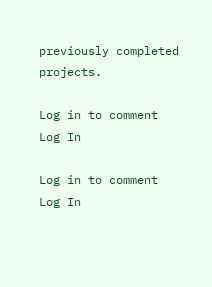previously completed projects.

Log in to comment
Log In

Log in to comment
Log In